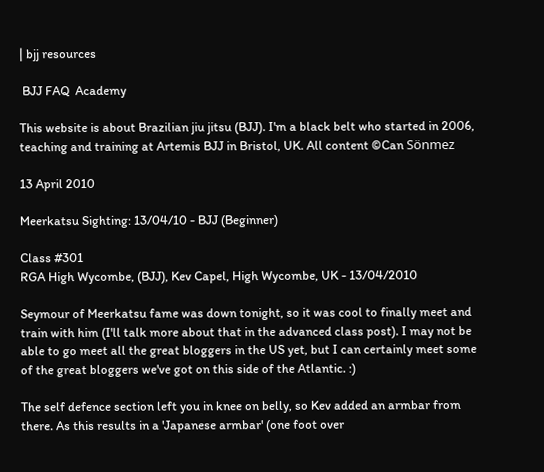| bjj resources

 BJJ FAQ  Academy

This website is about Brazilian jiu jitsu (BJJ). I'm a black belt who started in 2006, teaching and training at Artemis BJJ in Bristol, UK. All content ©Can Sönmez

13 April 2010

Meerkatsu Sighting: 13/04/10 - BJJ (Beginner)

Class #301
RGA High Wycombe, (BJJ), Kev Capel, High Wycombe, UK - 13/04/2010

Seymour of Meerkatsu fame was down tonight, so it was cool to finally meet and train with him (I'll talk more about that in the advanced class post). I may not be able to go meet all the great bloggers in the US yet, but I can certainly meet some of the great bloggers we've got on this side of the Atlantic. :)

The self defence section left you in knee on belly, so Kev added an armbar from there. As this results in a 'Japanese armbar' (one foot over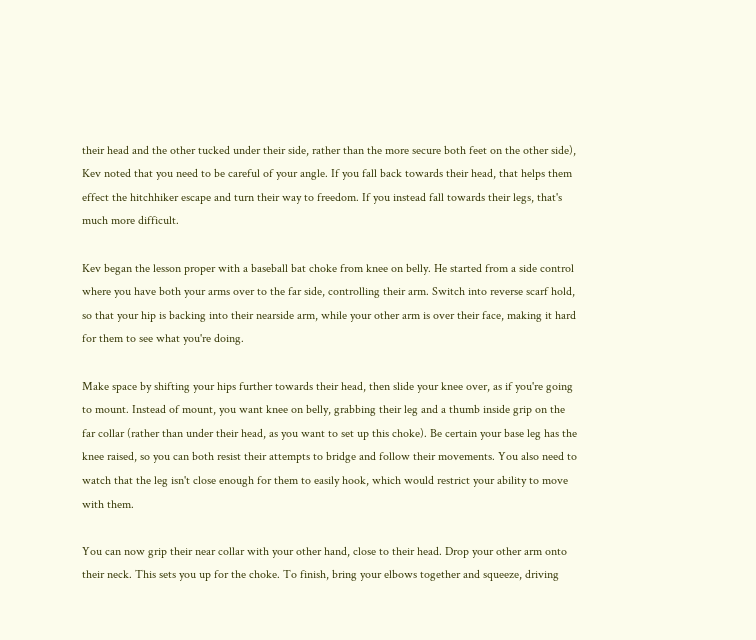their head and the other tucked under their side, rather than the more secure both feet on the other side), Kev noted that you need to be careful of your angle. If you fall back towards their head, that helps them effect the hitchhiker escape and turn their way to freedom. If you instead fall towards their legs, that's much more difficult.

Kev began the lesson proper with a baseball bat choke from knee on belly. He started from a side control where you have both your arms over to the far side, controlling their arm. Switch into reverse scarf hold, so that your hip is backing into their nearside arm, while your other arm is over their face, making it hard for them to see what you're doing.

Make space by shifting your hips further towards their head, then slide your knee over, as if you're going to mount. Instead of mount, you want knee on belly, grabbing their leg and a thumb inside grip on the far collar (rather than under their head, as you want to set up this choke). Be certain your base leg has the knee raised, so you can both resist their attempts to bridge and follow their movements. You also need to watch that the leg isn't close enough for them to easily hook, which would restrict your ability to move with them.

You can now grip their near collar with your other hand, close to their head. Drop your other arm onto their neck. This sets you up for the choke. To finish, bring your elbows together and squeeze, driving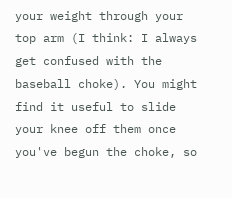your weight through your top arm (I think: I always get confused with the baseball choke). You might find it useful to slide your knee off them once you've begun the choke, so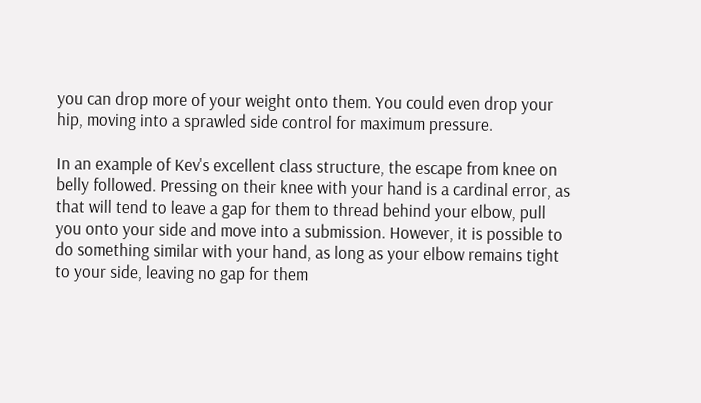you can drop more of your weight onto them. You could even drop your hip, moving into a sprawled side control for maximum pressure.

In an example of Kev's excellent class structure, the escape from knee on belly followed. Pressing on their knee with your hand is a cardinal error, as that will tend to leave a gap for them to thread behind your elbow, pull you onto your side and move into a submission. However, it is possible to do something similar with your hand, as long as your elbow remains tight to your side, leaving no gap for them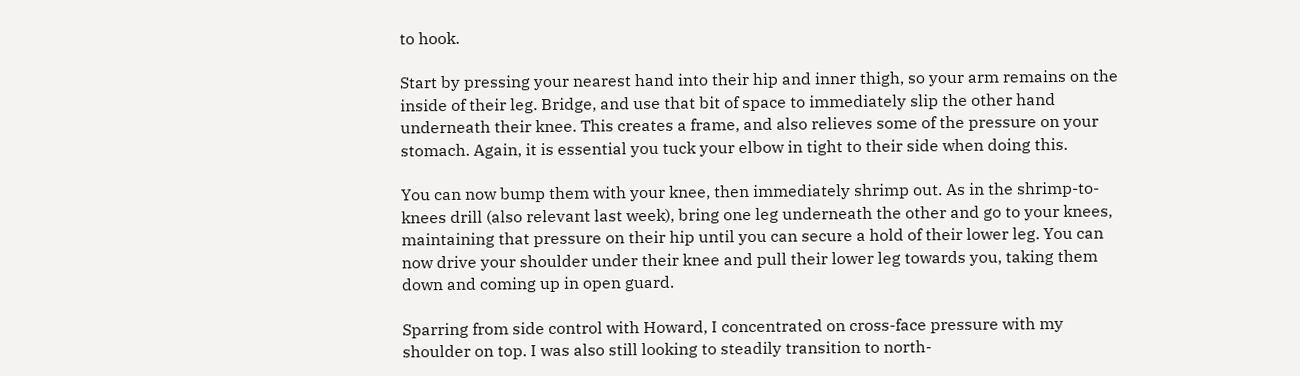to hook.

Start by pressing your nearest hand into their hip and inner thigh, so your arm remains on the inside of their leg. Bridge, and use that bit of space to immediately slip the other hand underneath their knee. This creates a frame, and also relieves some of the pressure on your stomach. Again, it is essential you tuck your elbow in tight to their side when doing this.

You can now bump them with your knee, then immediately shrimp out. As in the shrimp-to-knees drill (also relevant last week), bring one leg underneath the other and go to your knees, maintaining that pressure on their hip until you can secure a hold of their lower leg. You can now drive your shoulder under their knee and pull their lower leg towards you, taking them down and coming up in open guard.

Sparring from side control with Howard, I concentrated on cross-face pressure with my shoulder on top. I was also still looking to steadily transition to north-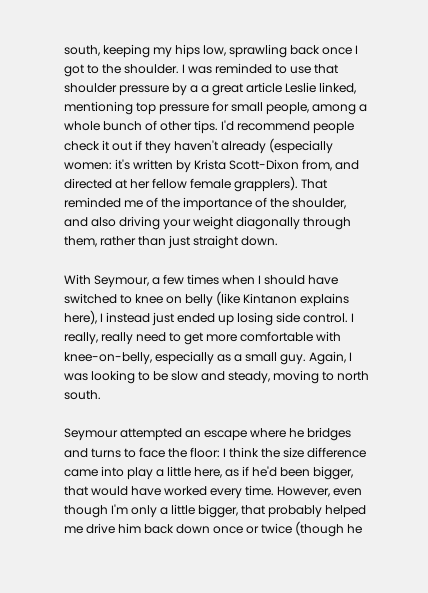south, keeping my hips low, sprawling back once I got to the shoulder. I was reminded to use that shoulder pressure by a a great article Leslie linked, mentioning top pressure for small people, among a whole bunch of other tips. I'd recommend people check it out if they haven't already (especially women: it's written by Krista Scott-Dixon from, and directed at her fellow female grapplers). That reminded me of the importance of the shoulder, and also driving your weight diagonally through them, rather than just straight down.

With Seymour, a few times when I should have switched to knee on belly (like Kintanon explains here), I instead just ended up losing side control. I really, really need to get more comfortable with knee-on-belly, especially as a small guy. Again, I was looking to be slow and steady, moving to north south.

Seymour attempted an escape where he bridges and turns to face the floor: I think the size difference came into play a little here, as if he'd been bigger, that would have worked every time. However, even though I'm only a little bigger, that probably helped me drive him back down once or twice (though he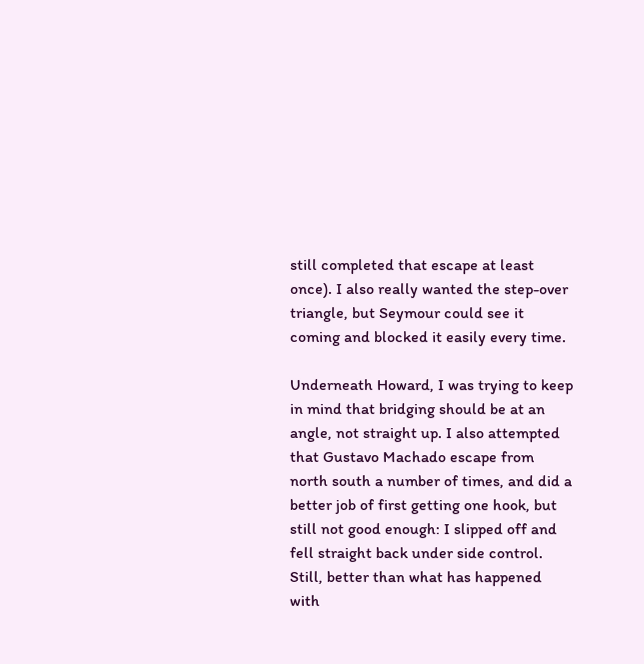still completed that escape at least once). I also really wanted the step-over triangle, but Seymour could see it coming and blocked it easily every time.

Underneath Howard, I was trying to keep in mind that bridging should be at an angle, not straight up. I also attempted that Gustavo Machado escape from north south a number of times, and did a better job of first getting one hook, but still not good enough: I slipped off and fell straight back under side control. Still, better than what has happened with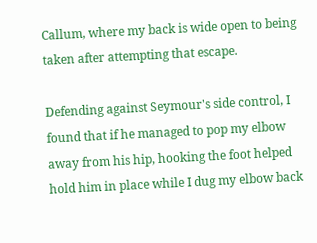Callum, where my back is wide open to being taken after attempting that escape.

Defending against Seymour's side control, I found that if he managed to pop my elbow away from his hip, hooking the foot helped hold him in place while I dug my elbow back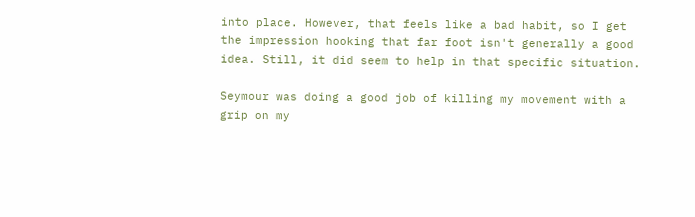into place. However, that feels like a bad habit, so I get the impression hooking that far foot isn't generally a good idea. Still, it did seem to help in that specific situation.

Seymour was doing a good job of killing my movement with a grip on my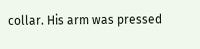collar. His arm was pressed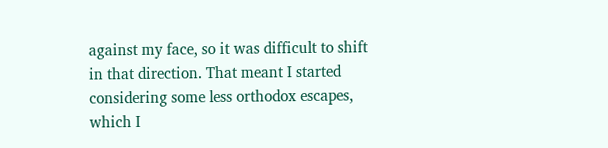against my face, so it was difficult to shift in that direction. That meant I started considering some less orthodox escapes, which I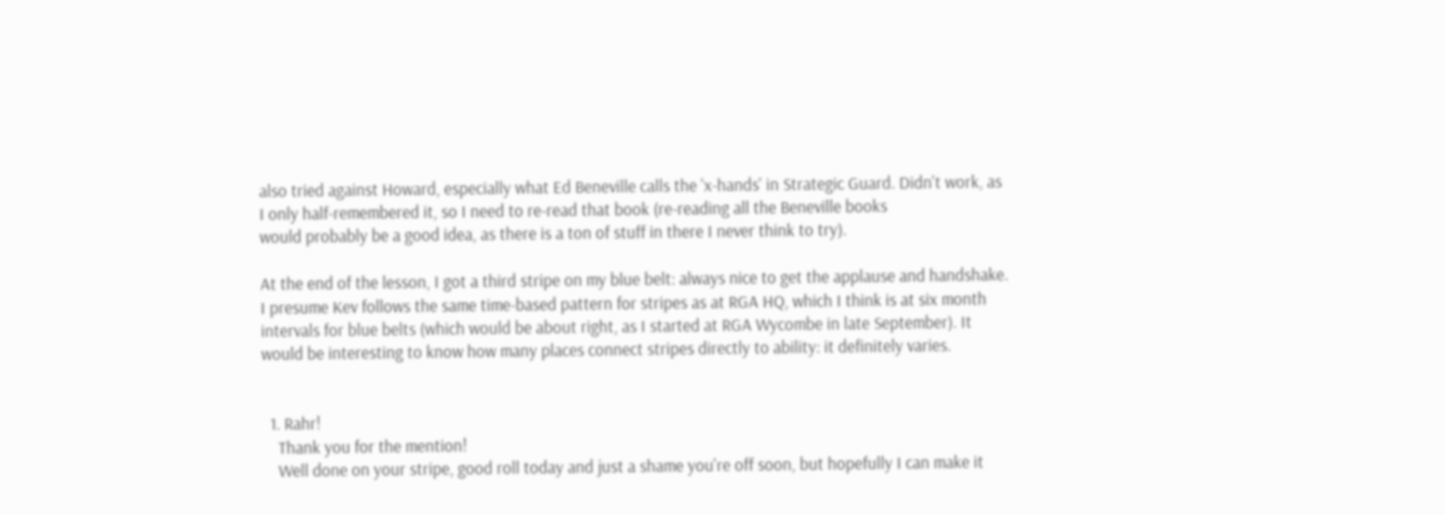also tried against Howard, especially what Ed Beneville calls the 'x-hands' in Strategic Guard. Didn't work, as I only half-remembered it, so I need to re-read that book (re-reading all the Beneville books
would probably be a good idea, as there is a ton of stuff in there I never think to try).

At the end of the lesson, I got a third stripe on my blue belt: always nice to get the applause and handshake. I presume Kev follows the same time-based pattern for stripes as at RGA HQ, which I think is at six month intervals for blue belts (which would be about right, as I started at RGA Wycombe in late September). It would be interesting to know how many places connect stripes directly to ability: it definitely varies.


  1. Rahr!
    Thank you for the mention!
    Well done on your stripe, good roll today and just a shame you're off soon, but hopefully I can make it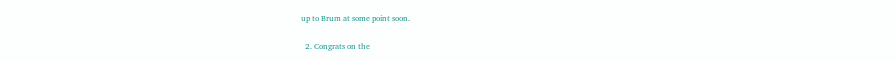up to Brum at some point soon.

  2. Congrats on the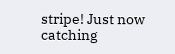stripe! Just now catching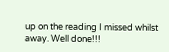up on the reading I missed whilst away. Well done!!!